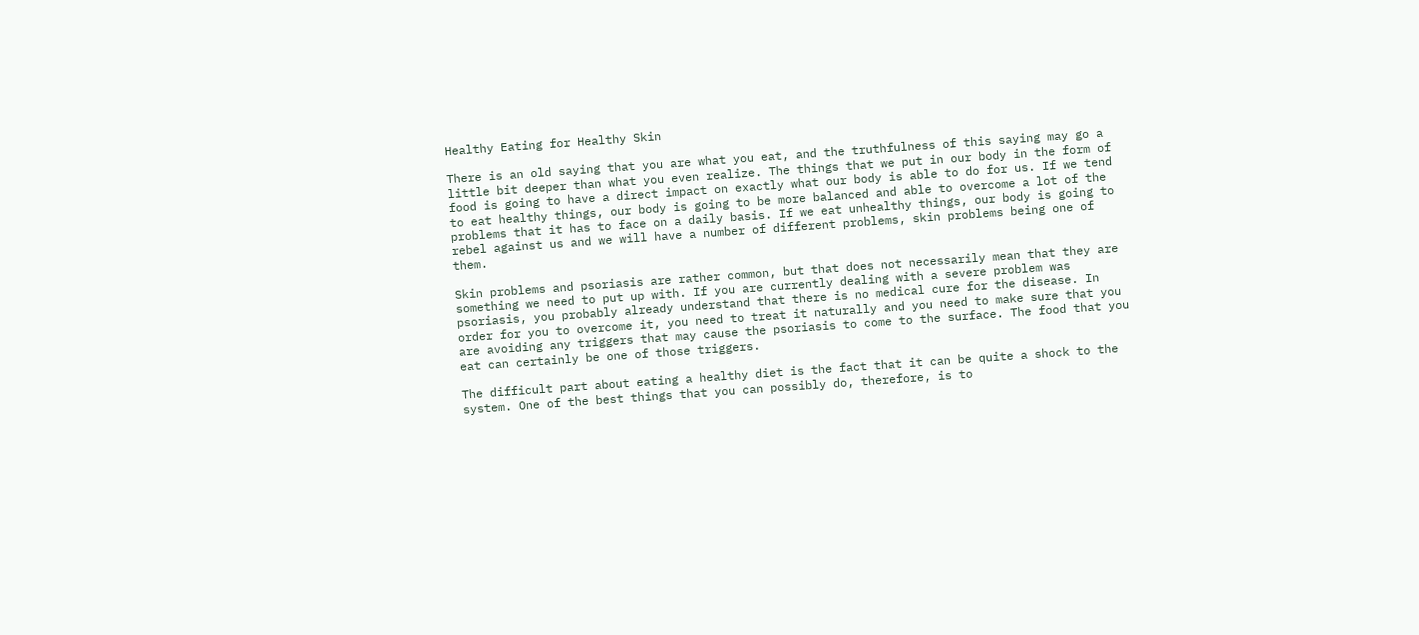Healthy Eating for Healthy Skin

There is an old saying that you are what you eat, and the truthfulness of this saying may go a little bit deeper than what you even realize. The things that we put in our body in the form of food is going to have a direct impact on exactly what our body is able to do for us. If we tend to eat healthy things, our body is going to be more balanced and able to overcome a lot of the problems that it has to face on a daily basis. If we eat unhealthy things, our body is going to rebel against us and we will have a number of different problems, skin problems being one of them.

Skin problems and psoriasis are rather common, but that does not necessarily mean that they are something we need to put up with. If you are currently dealing with a severe problem was psoriasis, you probably already understand that there is no medical cure for the disease. In order for you to overcome it, you need to treat it naturally and you need to make sure that you are avoiding any triggers that may cause the psoriasis to come to the surface. The food that you eat can certainly be one of those triggers.

The difficult part about eating a healthy diet is the fact that it can be quite a shock to the system. One of the best things that you can possibly do, therefore, is to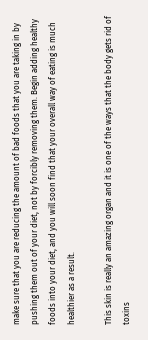make sure that you are reducing the amount of bad foods that you are taking in by pushing them out of your diet, not by forcibly removing them. Begin adding healthy foods into your diet, and you will soon find that your overall way of eating is much healthier as a result.

This skin is really an amazing organ and it is one of the ways that the body gets rid of toxins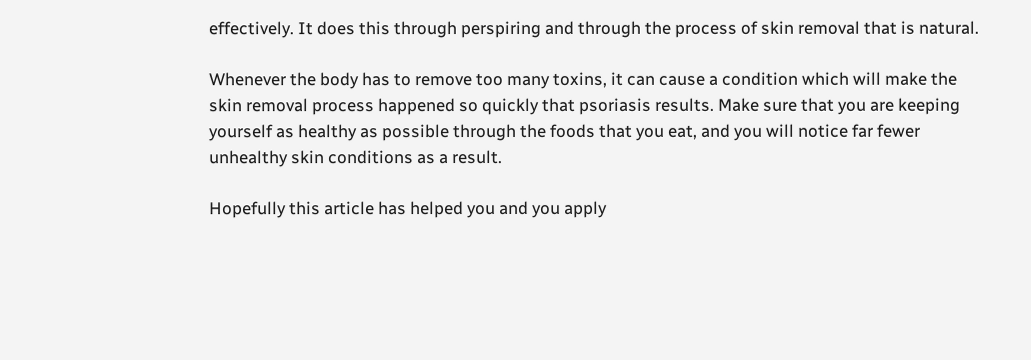effectively. It does this through perspiring and through the process of skin removal that is natural.

Whenever the body has to remove too many toxins, it can cause a condition which will make the skin removal process happened so quickly that psoriasis results. Make sure that you are keeping yourself as healthy as possible through the foods that you eat, and you will notice far fewer unhealthy skin conditions as a result.

Hopefully this article has helped you and you apply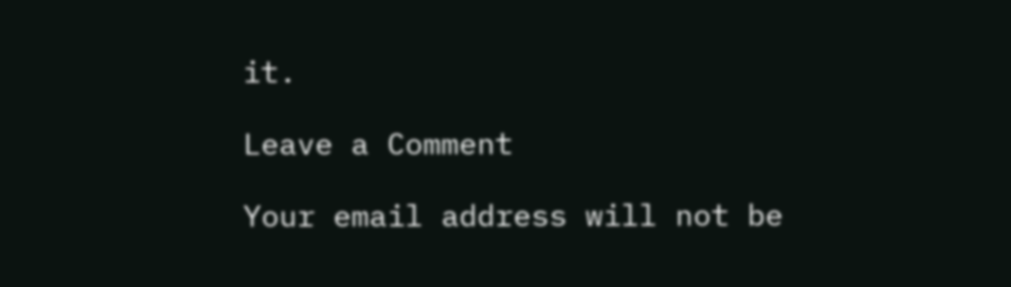it.

Leave a Comment

Your email address will not be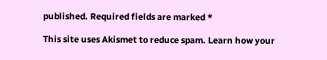published. Required fields are marked *

This site uses Akismet to reduce spam. Learn how your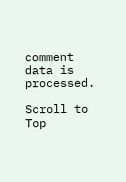comment data is processed.

Scroll to Top